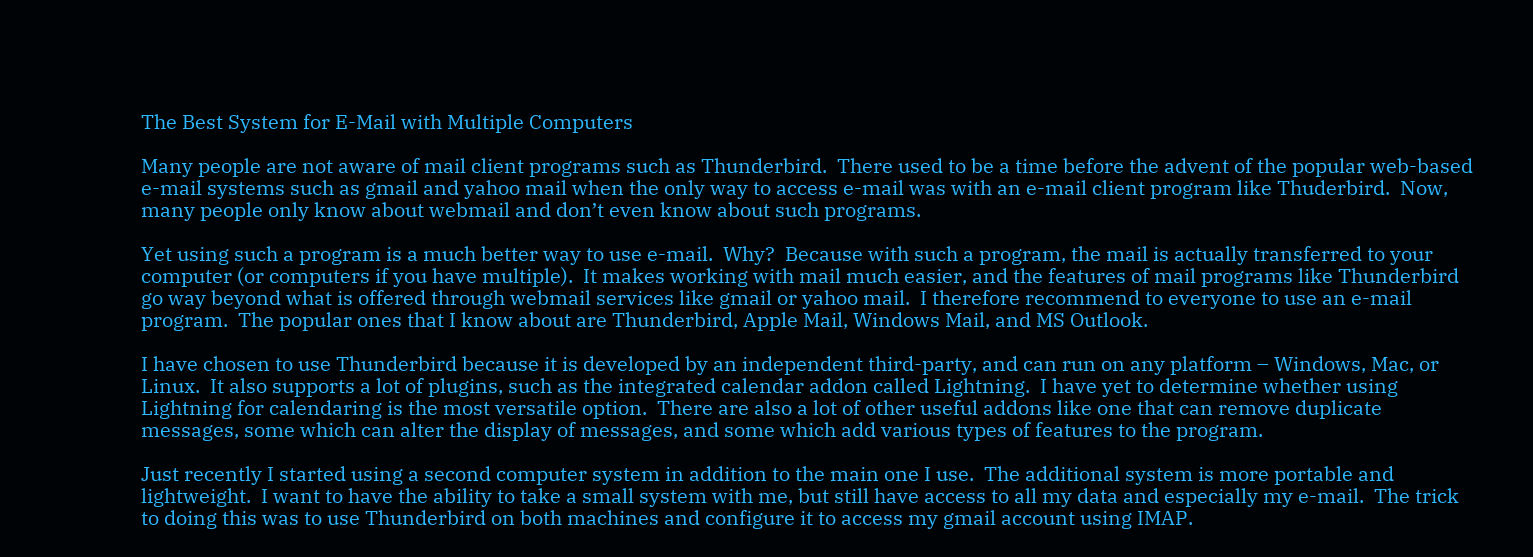The Best System for E-Mail with Multiple Computers

Many people are not aware of mail client programs such as Thunderbird.  There used to be a time before the advent of the popular web-based e-mail systems such as gmail and yahoo mail when the only way to access e-mail was with an e-mail client program like Thuderbird.  Now, many people only know about webmail and don’t even know about such programs.

Yet using such a program is a much better way to use e-mail.  Why?  Because with such a program, the mail is actually transferred to your computer (or computers if you have multiple).  It makes working with mail much easier, and the features of mail programs like Thunderbird go way beyond what is offered through webmail services like gmail or yahoo mail.  I therefore recommend to everyone to use an e-mail program.  The popular ones that I know about are Thunderbird, Apple Mail, Windows Mail, and MS Outlook.

I have chosen to use Thunderbird because it is developed by an independent third-party, and can run on any platform – Windows, Mac, or Linux.  It also supports a lot of plugins, such as the integrated calendar addon called Lightning.  I have yet to determine whether using Lightning for calendaring is the most versatile option.  There are also a lot of other useful addons like one that can remove duplicate messages, some which can alter the display of messages, and some which add various types of features to the program.

Just recently I started using a second computer system in addition to the main one I use.  The additional system is more portable and lightweight.  I want to have the ability to take a small system with me, but still have access to all my data and especially my e-mail.  The trick to doing this was to use Thunderbird on both machines and configure it to access my gmail account using IMAP.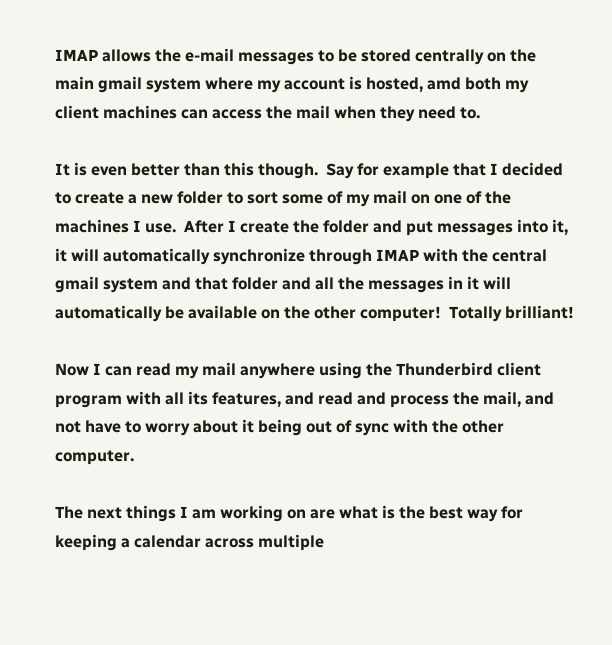IMAP allows the e-mail messages to be stored centrally on the main gmail system where my account is hosted, amd both my client machines can access the mail when they need to.

It is even better than this though.  Say for example that I decided to create a new folder to sort some of my mail on one of the machines I use.  After I create the folder and put messages into it, it will automatically synchronize through IMAP with the central gmail system and that folder and all the messages in it will automatically be available on the other computer!  Totally brilliant!

Now I can read my mail anywhere using the Thunderbird client program with all its features, and read and process the mail, and not have to worry about it being out of sync with the other computer.

The next things I am working on are what is the best way for keeping a calendar across multiple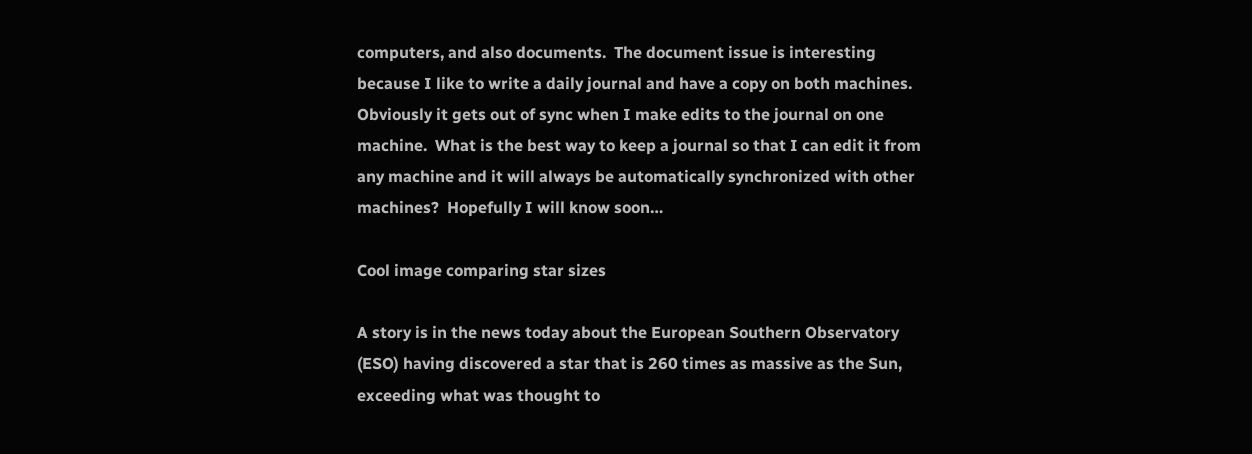computers, and also documents.  The document issue is interesting because I like to write a daily journal and have a copy on both machines.  Obviously it gets out of sync when I make edits to the journal on one machine.  What is the best way to keep a journal so that I can edit it from any machine and it will always be automatically synchronized with other machines?  Hopefully I will know soon…

Cool image comparing star sizes

A story is in the news today about the European Southern Observatory (ESO) having discovered a star that is 260 times as massive as the Sun, exceeding what was thought to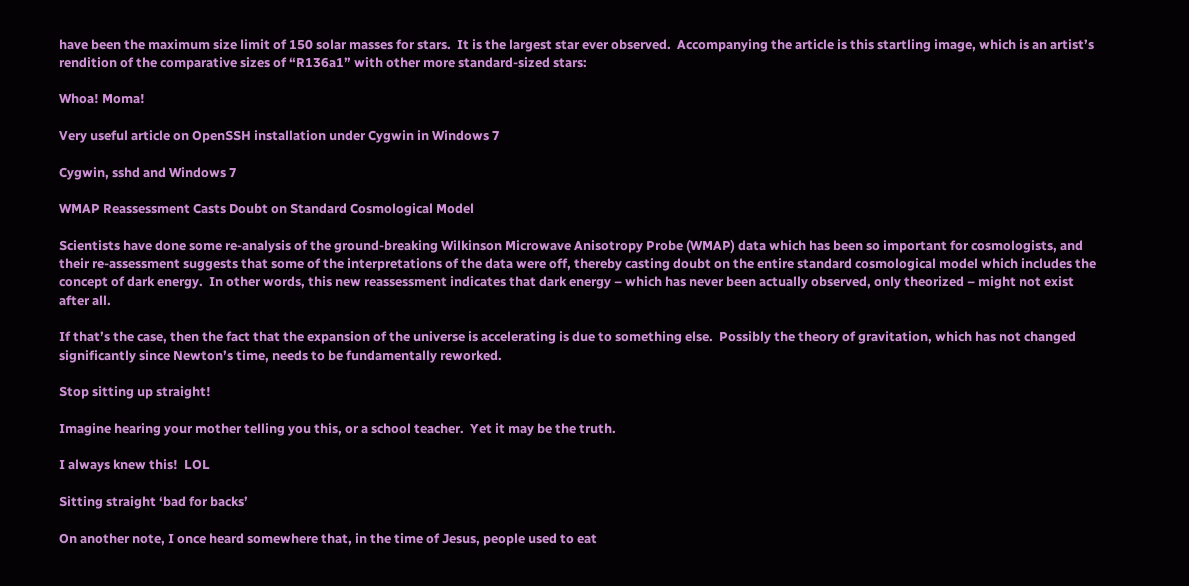have been the maximum size limit of 150 solar masses for stars.  It is the largest star ever observed.  Accompanying the article is this startling image, which is an artist’s rendition of the comparative sizes of “R136a1” with other more standard-sized stars:

Whoa! Moma!

Very useful article on OpenSSH installation under Cygwin in Windows 7

Cygwin, sshd and Windows 7

WMAP Reassessment Casts Doubt on Standard Cosmological Model

Scientists have done some re-analysis of the ground-breaking Wilkinson Microwave Anisotropy Probe (WMAP) data which has been so important for cosmologists, and their re-assessment suggests that some of the interpretations of the data were off, thereby casting doubt on the entire standard cosmological model which includes the concept of dark energy.  In other words, this new reassessment indicates that dark energy – which has never been actually observed, only theorized – might not exist after all.

If that’s the case, then the fact that the expansion of the universe is accelerating is due to something else.  Possibly the theory of gravitation, which has not changed significantly since Newton’s time, needs to be fundamentally reworked.

Stop sitting up straight!

Imagine hearing your mother telling you this, or a school teacher.  Yet it may be the truth.

I always knew this!  LOL

Sitting straight ‘bad for backs’

On another note, I once heard somewhere that, in the time of Jesus, people used to eat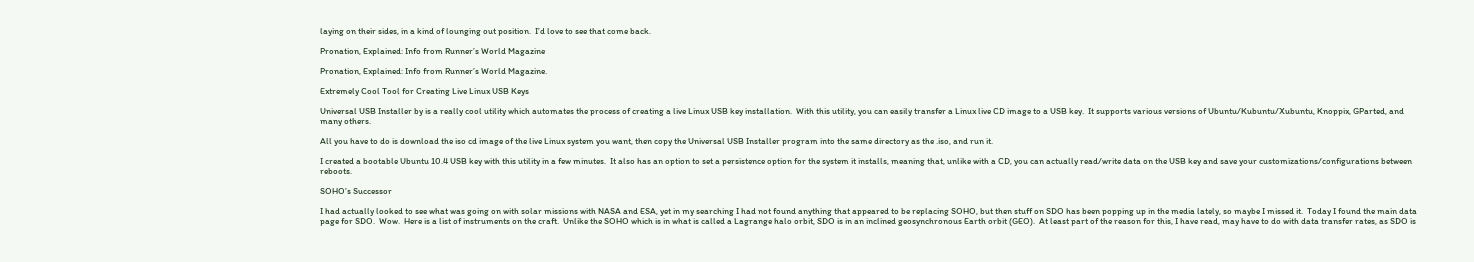laying on their sides, in a kind of lounging out position.  I’d love to see that come back.

Pronation, Explained: Info from Runner’s World Magazine

Pronation, Explained: Info from Runner’s World Magazine.

Extremely Cool Tool for Creating Live Linux USB Keys

Universal USB Installer by is a really cool utility which automates the process of creating a live Linux USB key installation.  With this utility, you can easily transfer a Linux live CD image to a USB key.  It supports various versions of Ubuntu/Kubuntu/Xubuntu, Knoppix, GParted, and many others.

All you have to do is download the iso cd image of the live Linux system you want, then copy the Universal USB Installer program into the same directory as the .iso, and run it.

I created a bootable Ubuntu 10.4 USB key with this utility in a few minutes.  It also has an option to set a persistence option for the system it installs, meaning that, unlike with a CD, you can actually read/write data on the USB key and save your customizations/configurations between reboots.

SOHO’s Successor

I had actually looked to see what was going on with solar missions with NASA and ESA, yet in my searching I had not found anything that appeared to be replacing SOHO, but then stuff on SDO has been popping up in the media lately, so maybe I missed it.  Today I found the main data page for SDO.  Wow.  Here is a list of instruments on the craft.  Unlike the SOHO which is in what is called a Lagrange halo orbit, SDO is in an inclined geosynchronous Earth orbit (GEO).  At least part of the reason for this, I have read, may have to do with data transfer rates, as SDO is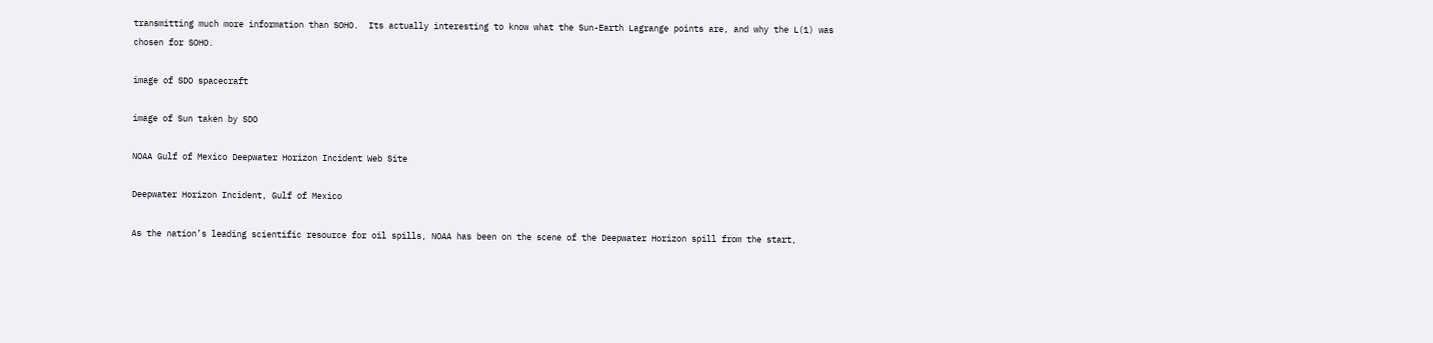transmitting much more information than SOHO.  Its actually interesting to know what the Sun-Earth Lagrange points are, and why the L(1) was chosen for SOHO.

image of SDO spacecraft

image of Sun taken by SDO

NOAA Gulf of Mexico Deepwater Horizon Incident Web Site

Deepwater Horizon Incident, Gulf of Mexico

As the nation’s leading scientific resource for oil spills, NOAA has been on the scene of the Deepwater Horizon spill from the start,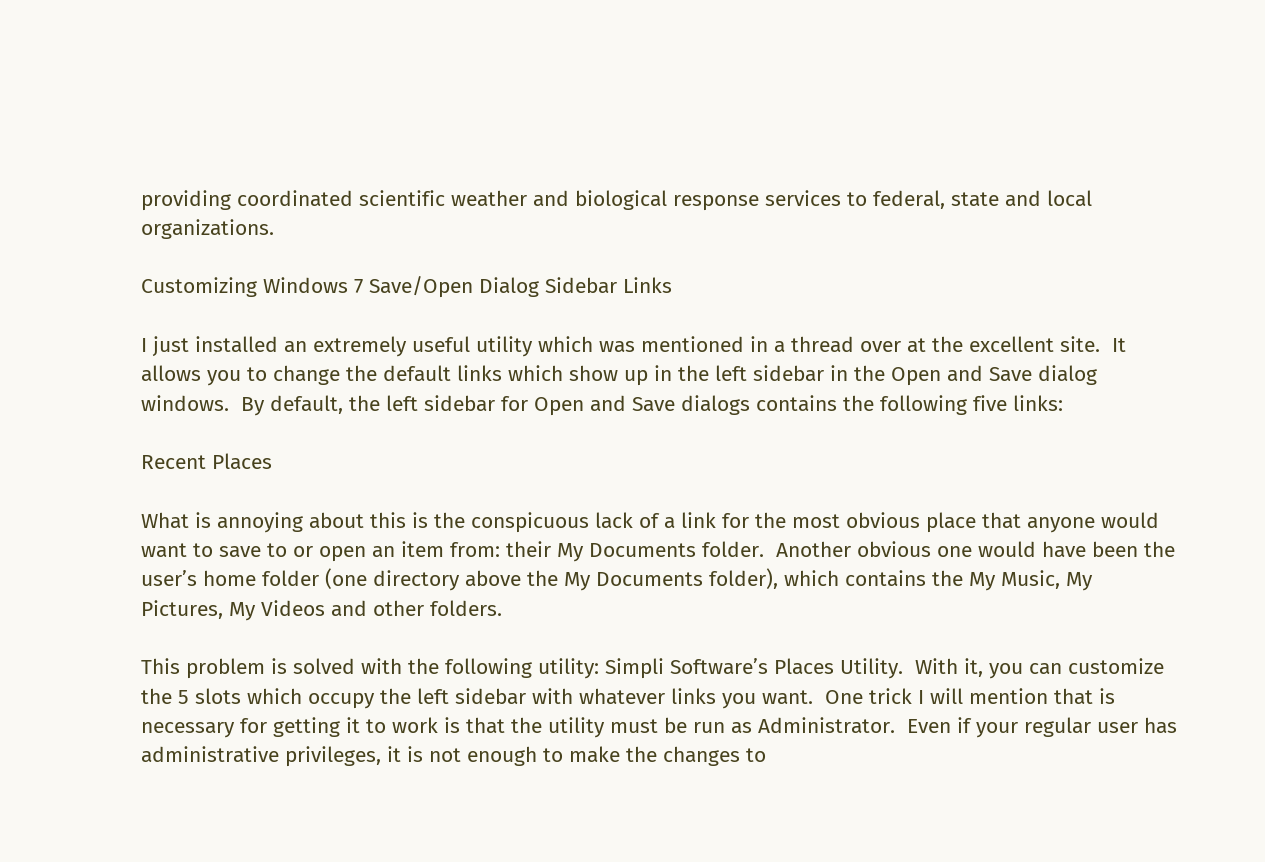providing coordinated scientific weather and biological response services to federal, state and local organizations.

Customizing Windows 7 Save/Open Dialog Sidebar Links

I just installed an extremely useful utility which was mentioned in a thread over at the excellent site.  It allows you to change the default links which show up in the left sidebar in the Open and Save dialog windows.  By default, the left sidebar for Open and Save dialogs contains the following five links:

Recent Places

What is annoying about this is the conspicuous lack of a link for the most obvious place that anyone would want to save to or open an item from: their My Documents folder.  Another obvious one would have been the user’s home folder (one directory above the My Documents folder), which contains the My Music, My Pictures, My Videos and other folders.

This problem is solved with the following utility: Simpli Software’s Places Utility.  With it, you can customize the 5 slots which occupy the left sidebar with whatever links you want.  One trick I will mention that is necessary for getting it to work is that the utility must be run as Administrator.  Even if your regular user has administrative privileges, it is not enough to make the changes to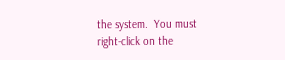the system.  You must right-click on the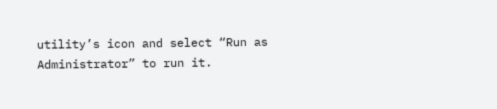utility’s icon and select “Run as Administrator” to run it.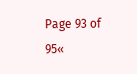Page 93 of 95«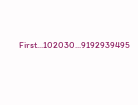First...102030...9192939495